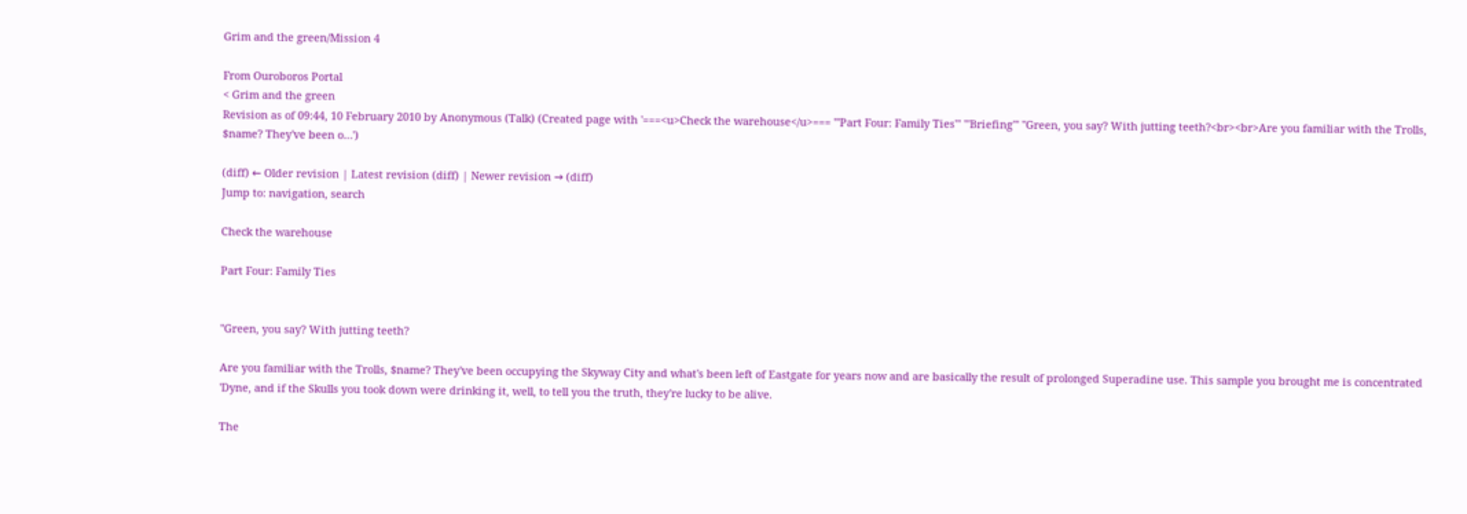Grim and the green/Mission 4

From Ouroboros Portal
< Grim and the green
Revision as of 09:44, 10 February 2010 by Anonymous (Talk) (Created page with '===<u>Check the warehouse</u>=== '''Part Four: Family Ties''' '''Briefing''' "Green, you say? With jutting teeth?<br><br>Are you familiar with the Trolls, $name? They've been o…')

(diff) ← Older revision | Latest revision (diff) | Newer revision → (diff)
Jump to: navigation, search

Check the warehouse

Part Four: Family Ties


"Green, you say? With jutting teeth?

Are you familiar with the Trolls, $name? They've been occupying the Skyway City and what's been left of Eastgate for years now and are basically the result of prolonged Superadine use. This sample you brought me is concentrated 'Dyne, and if the Skulls you took down were drinking it, well, to tell you the truth, they're lucky to be alive.

The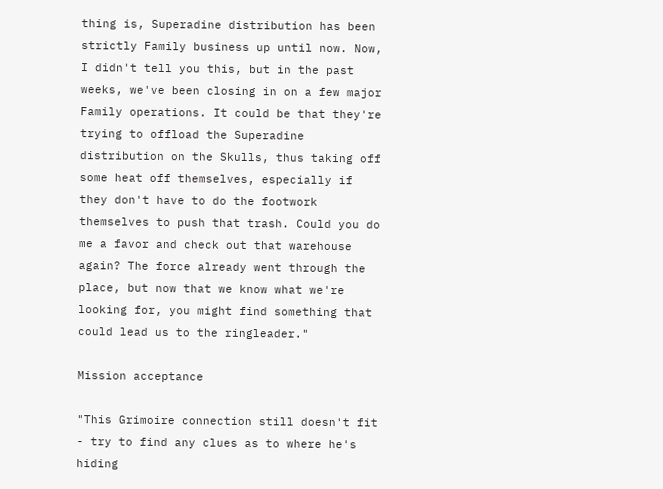thing is, Superadine distribution has been strictly Family business up until now. Now, I didn't tell you this, but in the past weeks, we've been closing in on a few major Family operations. It could be that they're trying to offload the Superadine distribution on the Skulls, thus taking off some heat off themselves, especially if they don't have to do the footwork themselves to push that trash. Could you do me a favor and check out that warehouse again? The force already went through the place, but now that we know what we're looking for, you might find something that could lead us to the ringleader."

Mission acceptance

"This Grimoire connection still doesn't fit - try to find any clues as to where he's hiding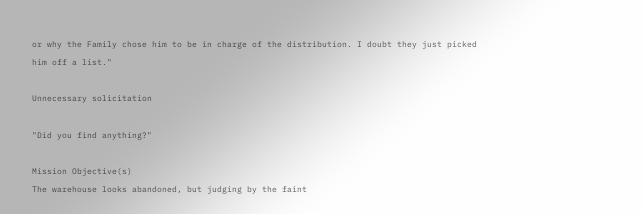or why the Family chose him to be in charge of the distribution. I doubt they just picked him off a list."

Unnecessary solicitation

"Did you find anything?"

Mission Objective(s)
The warehouse looks abandoned, but judging by the faint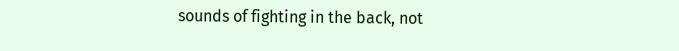sounds of fighting in the back, not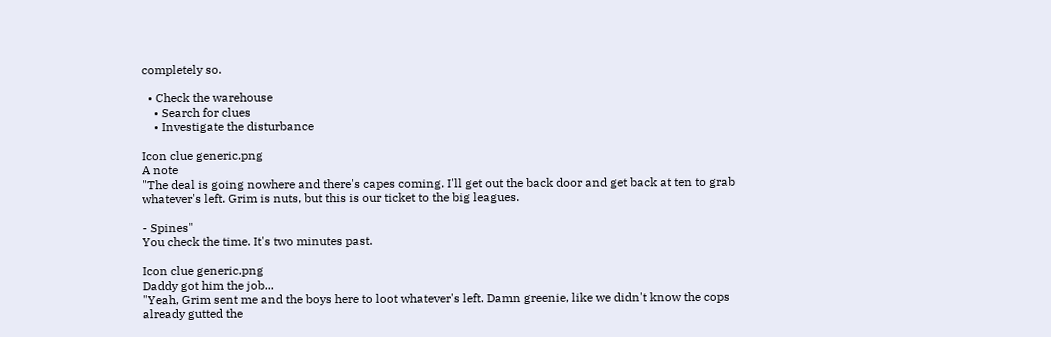completely so.

  • Check the warehouse
    • Search for clues
    • Investigate the disturbance

Icon clue generic.png
A note
"The deal is going nowhere and there's capes coming. I'll get out the back door and get back at ten to grab whatever's left. Grim is nuts, but this is our ticket to the big leagues.

- Spines"
You check the time. It's two minutes past.

Icon clue generic.png
Daddy got him the job...
"Yeah, Grim sent me and the boys here to loot whatever's left. Damn greenie, like we didn't know the cops already gutted the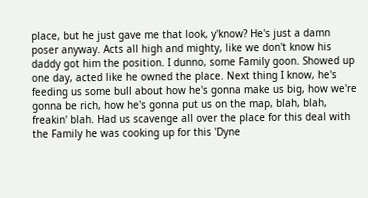place, but he just gave me that look, y'know? He's just a damn poser anyway. Acts all high and mighty, like we don't know his daddy got him the position. I dunno, some Family goon. Showed up one day, acted like he owned the place. Next thing I know, he's feeding us some bull about how he's gonna make us big, how we're gonna be rich, how he's gonna put us on the map, blah, blah, freakin' blah. Had us scavenge all over the place for this deal with the Family he was cooking up for this 'Dyne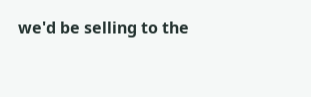we'd be selling to the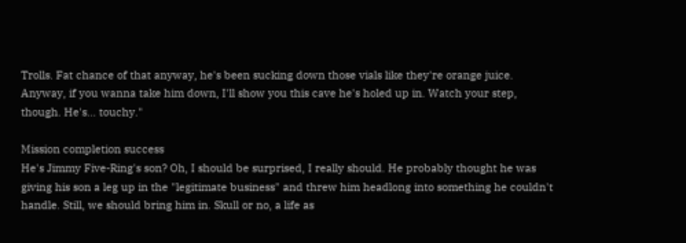Trolls. Fat chance of that anyway, he's been sucking down those vials like they're orange juice. Anyway, if you wanna take him down, I'll show you this cave he's holed up in. Watch your step, though. He's... touchy."

Mission completion success
He's Jimmy Five-Ring's son? Oh, I should be surprised, I really should. He probably thought he was giving his son a leg up in the "legitimate business" and threw him headlong into something he couldn't handle. Still, we should bring him in. Skull or no, a life as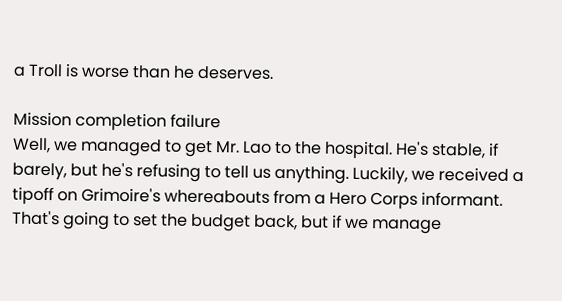a Troll is worse than he deserves.

Mission completion failure
Well, we managed to get Mr. Lao to the hospital. He's stable, if barely, but he's refusing to tell us anything. Luckily, we received a tipoff on Grimoire's whereabouts from a Hero Corps informant. That's going to set the budget back, but if we manage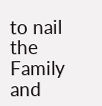to nail the Family and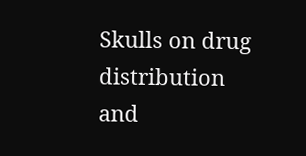Skulls on drug distribution and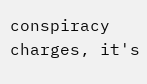conspiracy charges, it's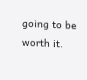going to be worth it.